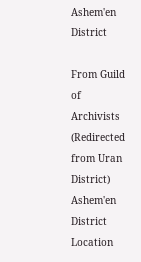Ashem'en District

From Guild of Archivists
(Redirected from Uran District)
Ashem'en District
Location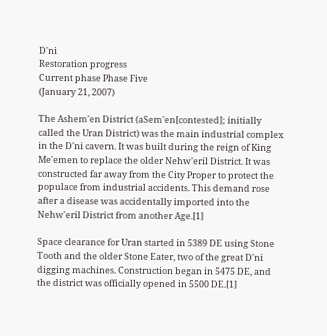D'ni
Restoration progress
Current phase Phase Five
(January 21, 2007)

The Ashem'en District (aSem'en[contested]; initially called the Uran District) was the main industrial complex in the D'ni cavern. It was built during the reign of King Me'emen to replace the older Nehw'eril District. It was constructed far away from the City Proper to protect the populace from industrial accidents. This demand rose after a disease was accidentally imported into the Nehw'eril District from another Age.[1]

Space clearance for Uran started in 5389 DE using Stone Tooth and the older Stone Eater, two of the great D'ni digging machines. Construction began in 5475 DE, and the district was officially opened in 5500 DE.[1]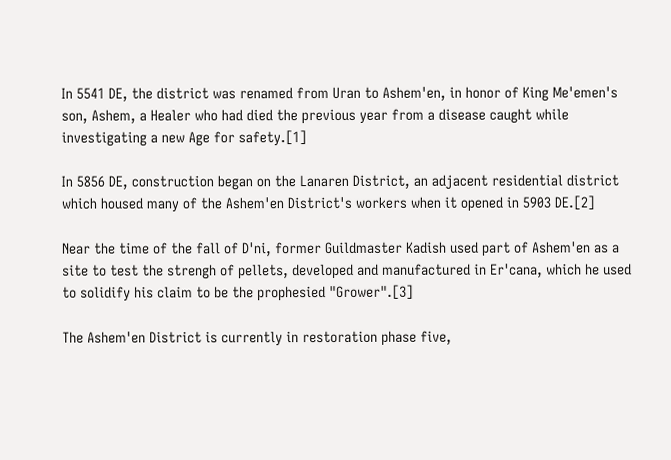In 5541 DE, the district was renamed from Uran to Ashem'en, in honor of King Me'emen's son, Ashem, a Healer who had died the previous year from a disease caught while investigating a new Age for safety.[1]

In 5856 DE, construction began on the Lanaren District, an adjacent residential district which housed many of the Ashem'en District's workers when it opened in 5903 DE.[2]

Near the time of the fall of D'ni, former Guildmaster Kadish used part of Ashem'en as a site to test the strengh of pellets, developed and manufactured in Er'cana, which he used to solidify his claim to be the prophesied "Grower".[3]

The Ashem'en District is currently in restoration phase five,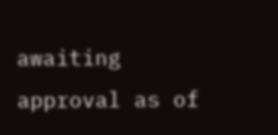awaiting approval as of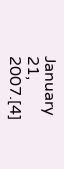January 21, 2007.[4]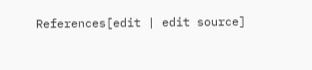References[edit | edit source]